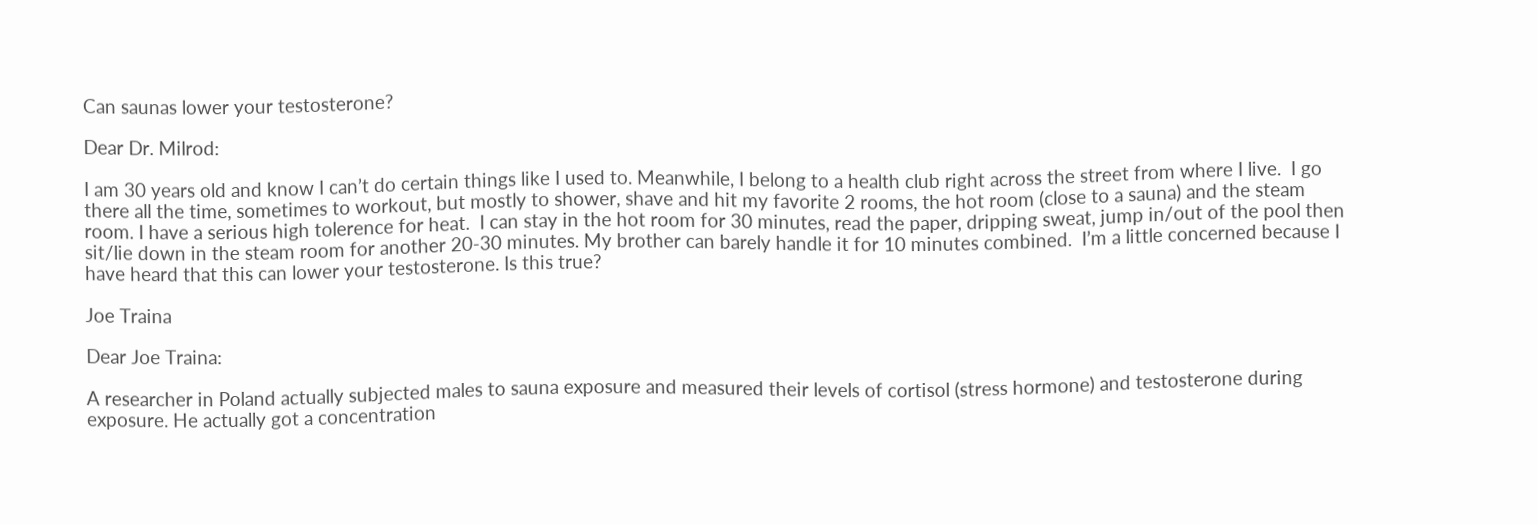Can saunas lower your testosterone?

Dear Dr. Milrod:

I am 30 years old and know I can’t do certain things like I used to. Meanwhile, I belong to a health club right across the street from where I live.  I go there all the time, sometimes to workout, but mostly to shower, shave and hit my favorite 2 rooms, the hot room (close to a sauna) and the steam room. I have a serious high tolerence for heat.  I can stay in the hot room for 30 minutes, read the paper, dripping sweat, jump in/out of the pool then sit/lie down in the steam room for another 20-30 minutes. My brother can barely handle it for 10 minutes combined.  I’m a little concerned because I have heard that this can lower your testosterone. Is this true?

Joe Traina

Dear Joe Traina:

A researcher in Poland actually subjected males to sauna exposure and measured their levels of cortisol (stress hormone) and testosterone during exposure. He actually got a concentration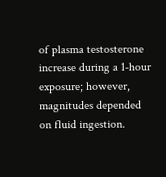of plasma testosterone increase during a 1-hour exposure; however, magnitudes depended on fluid ingestion.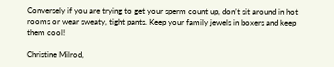Conversely if you are trying to get your sperm count up, don’t sit around in hot rooms or wear sweaty, tight pants. Keep your family jewels in boxers and keep them cool!

Christine Milrod,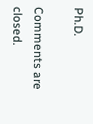Ph.D.

Comments are closed.